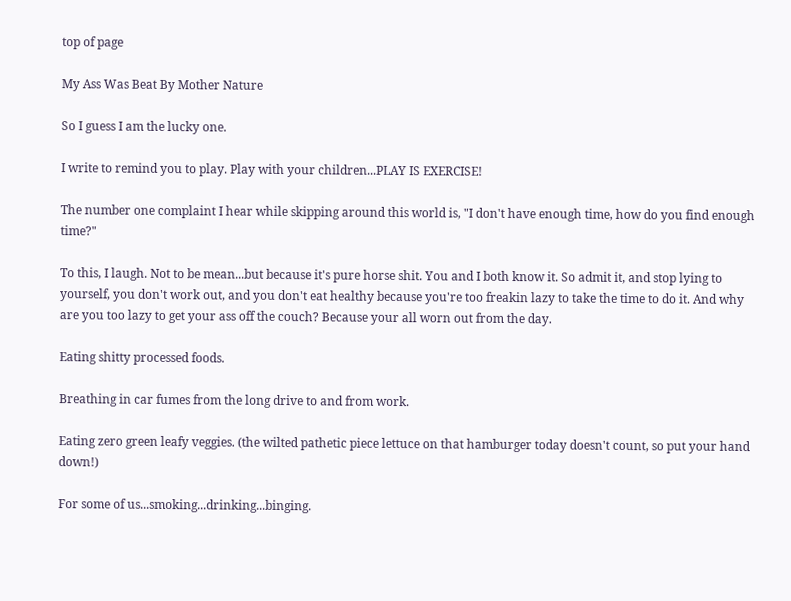top of page

My Ass Was Beat By Mother Nature

So I guess I am the lucky one.

I write to remind you to play. Play with your children...PLAY IS EXERCISE!

The number one complaint I hear while skipping around this world is, "I don't have enough time, how do you find enough time?"

To this, I laugh. Not to be mean...but because it's pure horse shit. You and I both know it. So admit it, and stop lying to yourself, you don't work out, and you don't eat healthy because you're too freakin lazy to take the time to do it. And why are you too lazy to get your ass off the couch? Because your all worn out from the day.

Eating shitty processed foods.

Breathing in car fumes from the long drive to and from work.

Eating zero green leafy veggies. (the wilted pathetic piece lettuce on that hamburger today doesn't count, so put your hand down!)

For some of us...smoking...drinking...binging.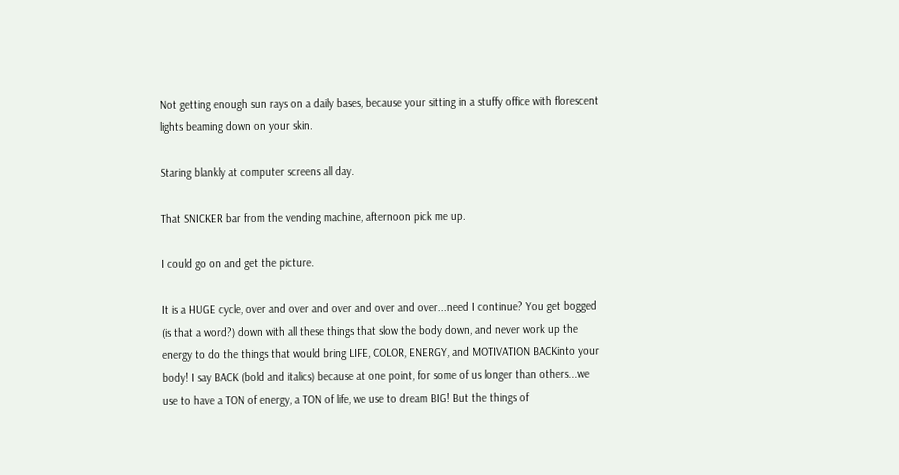Not getting enough sun rays on a daily bases, because your sitting in a stuffy office with florescent lights beaming down on your skin.

Staring blankly at computer screens all day.

That SNICKER bar from the vending machine, afternoon pick me up.

I could go on and get the picture.

It is a HUGE cycle, over and over and over and over and over...need I continue? You get bogged (is that a word?) down with all these things that slow the body down, and never work up the energy to do the things that would bring LIFE, COLOR, ENERGY, and MOTIVATION BACKinto your body! I say BACK (bold and italics) because at one point, for some of us longer than others...we use to have a TON of energy, a TON of life, we use to dream BIG! But the things of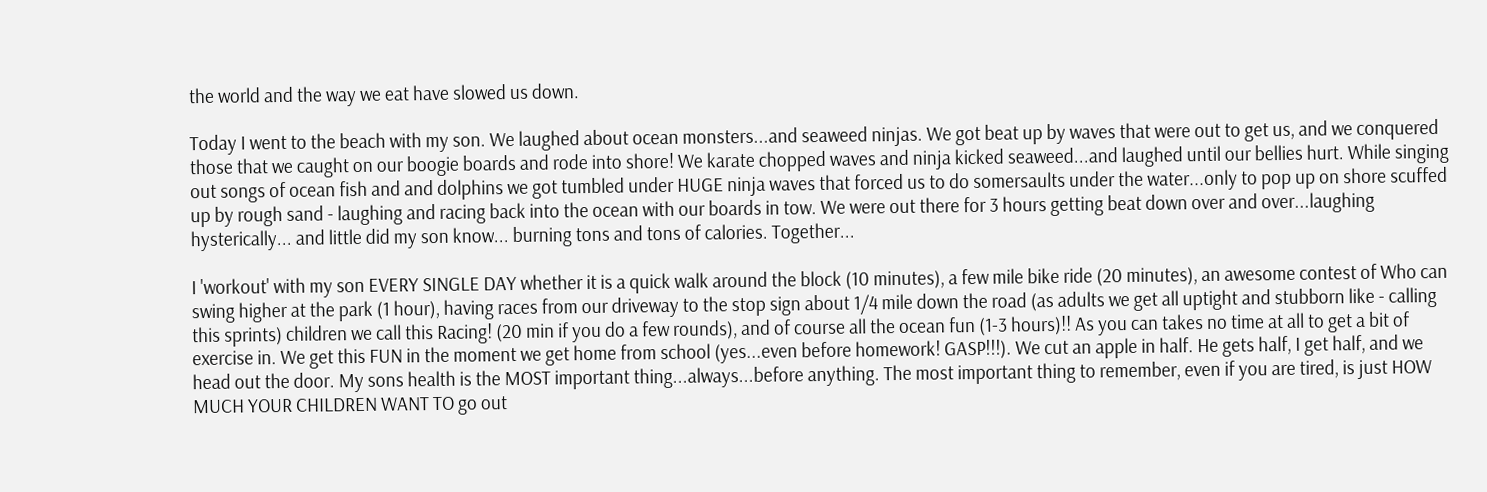the world and the way we eat have slowed us down.

Today I went to the beach with my son. We laughed about ocean monsters...and seaweed ninjas. We got beat up by waves that were out to get us, and we conquered those that we caught on our boogie boards and rode into shore! We karate chopped waves and ninja kicked seaweed...and laughed until our bellies hurt. While singing out songs of ocean fish and and dolphins we got tumbled under HUGE ninja waves that forced us to do somersaults under the water...only to pop up on shore scuffed up by rough sand - laughing and racing back into the ocean with our boards in tow. We were out there for 3 hours getting beat down over and over...laughing hysterically... and little did my son know... burning tons and tons of calories. Together...

I 'workout' with my son EVERY SINGLE DAY whether it is a quick walk around the block (10 minutes), a few mile bike ride (20 minutes), an awesome contest of Who can swing higher at the park (1 hour), having races from our driveway to the stop sign about 1/4 mile down the road (as adults we get all uptight and stubborn like - calling this sprints) children we call this Racing! (20 min if you do a few rounds), and of course all the ocean fun (1-3 hours)!! As you can takes no time at all to get a bit of exercise in. We get this FUN in the moment we get home from school (yes...even before homework! GASP!!!). We cut an apple in half. He gets half, I get half, and we head out the door. My sons health is the MOST important thing...always...before anything. The most important thing to remember, even if you are tired, is just HOW MUCH YOUR CHILDREN WANT TO go out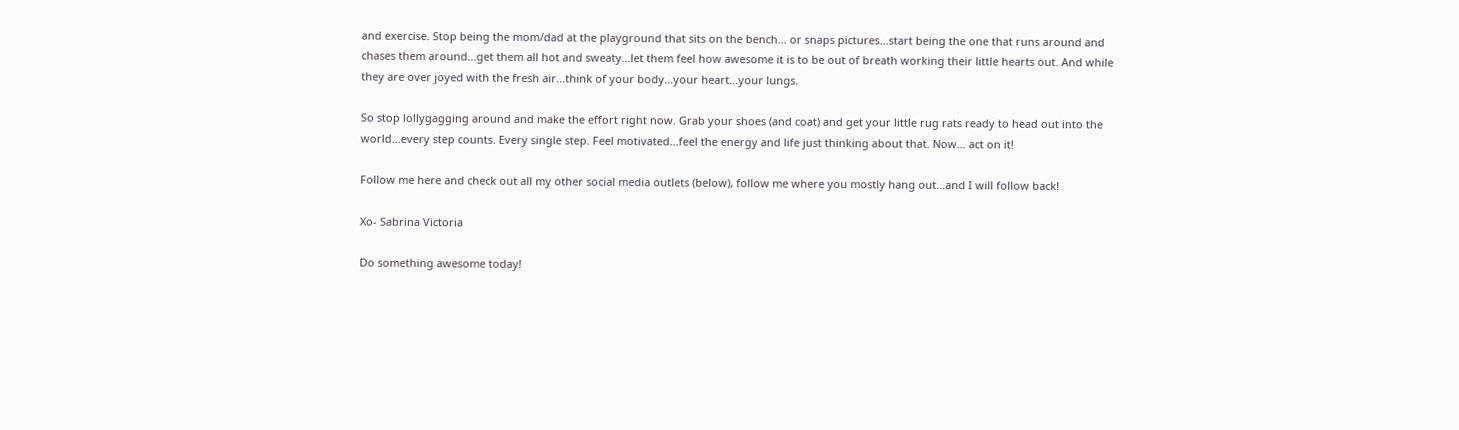and exercise. Stop being the mom/dad at the playground that sits on the bench... or snaps pictures...start being the one that runs around and chases them around...get them all hot and sweaty...let them feel how awesome it is to be out of breath working their little hearts out. And while they are over joyed with the fresh air...think of your body...your heart...your lungs.

So stop lollygagging around and make the effort right now. Grab your shoes (and coat) and get your little rug rats ready to head out into the world...every step counts. Every single step. Feel motivated...feel the energy and life just thinking about that. Now... act on it!

Follow me here and check out all my other social media outlets (below), follow me where you mostly hang out...and I will follow back!

Xo- Sabrina Victoria

Do something awesome today!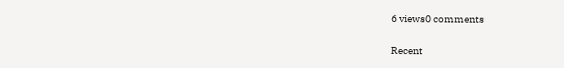6 views0 comments

Recent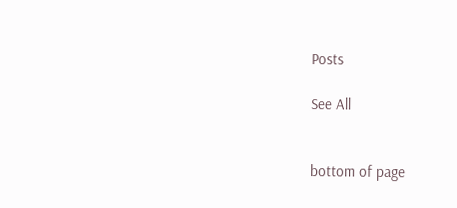Posts

See All


bottom of page